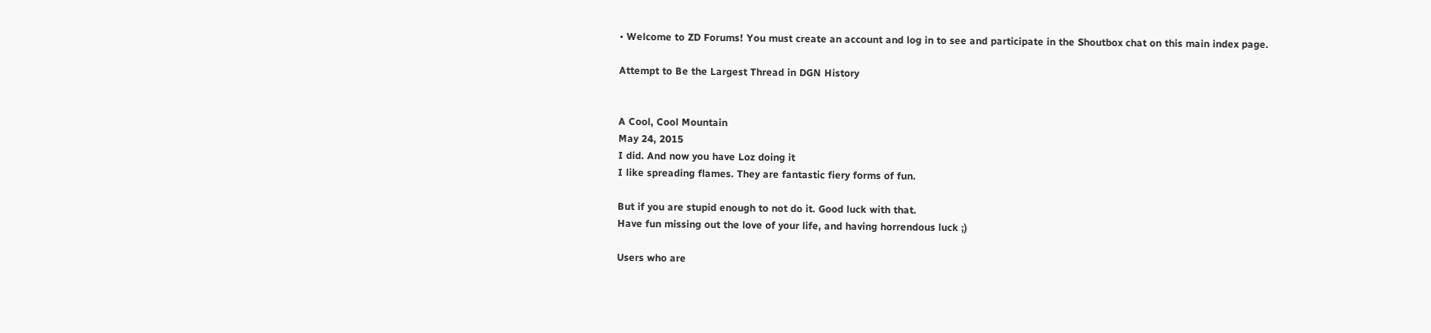• Welcome to ZD Forums! You must create an account and log in to see and participate in the Shoutbox chat on this main index page.

Attempt to Be the Largest Thread in DGN History


A Cool, Cool Mountain
May 24, 2015
I did. And now you have Loz doing it
I like spreading flames. They are fantastic fiery forms of fun.

But if you are stupid enough to not do it. Good luck with that.
Have fun missing out the love of your life, and having horrendous luck ;)

Users who are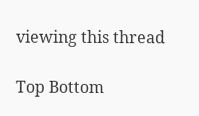viewing this thread

Top Bottom